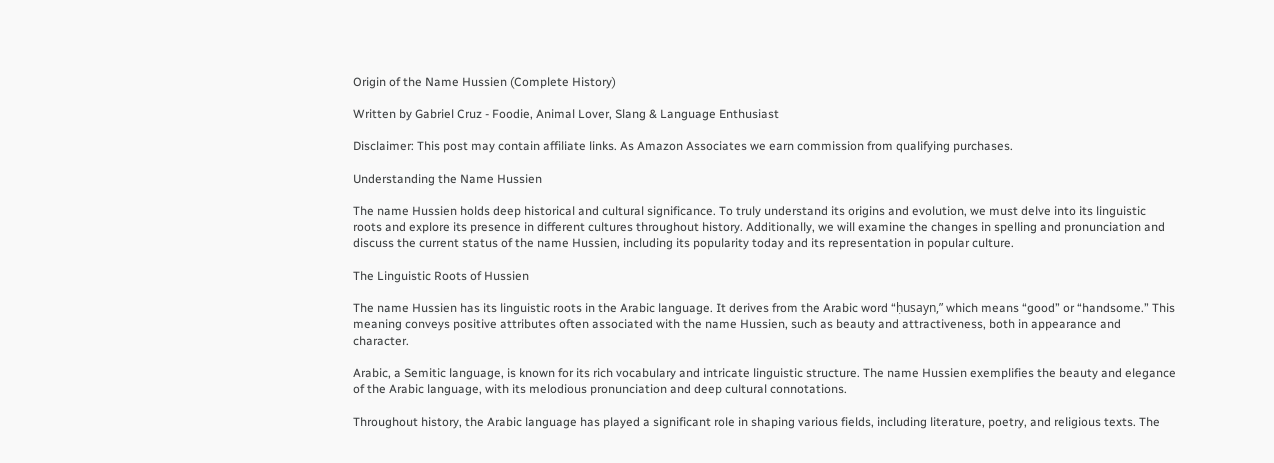Origin of the Name Hussien (Complete History)

Written by Gabriel Cruz - Foodie, Animal Lover, Slang & Language Enthusiast

Disclaimer: This post may contain affiliate links. As Amazon Associates we earn commission from qualifying purchases.

Understanding the Name Hussien

The name Hussien holds deep historical and cultural significance. To truly understand its origins and evolution, we must delve into its linguistic roots and explore its presence in different cultures throughout history. Additionally, we will examine the changes in spelling and pronunciation and discuss the current status of the name Hussien, including its popularity today and its representation in popular culture.

The Linguistic Roots of Hussien

The name Hussien has its linguistic roots in the Arabic language. It derives from the Arabic word “ḥusayn,” which means “good” or “handsome.” This meaning conveys positive attributes often associated with the name Hussien, such as beauty and attractiveness, both in appearance and character.

Arabic, a Semitic language, is known for its rich vocabulary and intricate linguistic structure. The name Hussien exemplifies the beauty and elegance of the Arabic language, with its melodious pronunciation and deep cultural connotations.

Throughout history, the Arabic language has played a significant role in shaping various fields, including literature, poetry, and religious texts. The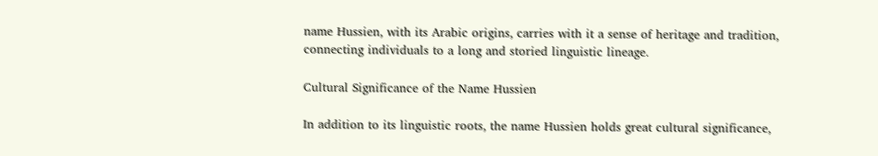name Hussien, with its Arabic origins, carries with it a sense of heritage and tradition, connecting individuals to a long and storied linguistic lineage.

Cultural Significance of the Name Hussien

In addition to its linguistic roots, the name Hussien holds great cultural significance,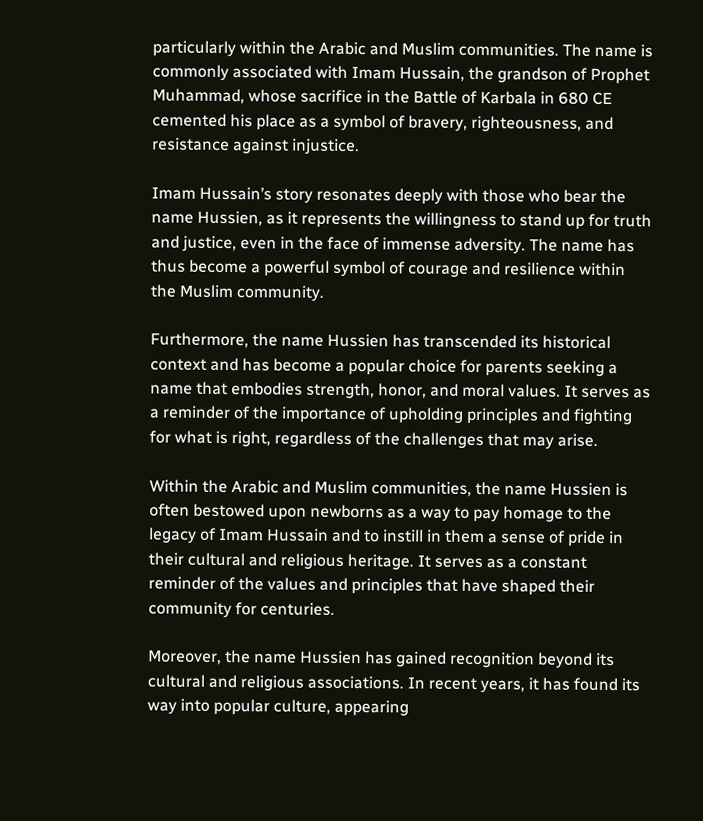particularly within the Arabic and Muslim communities. The name is commonly associated with Imam Hussain, the grandson of Prophet Muhammad, whose sacrifice in the Battle of Karbala in 680 CE cemented his place as a symbol of bravery, righteousness, and resistance against injustice.

Imam Hussain’s story resonates deeply with those who bear the name Hussien, as it represents the willingness to stand up for truth and justice, even in the face of immense adversity. The name has thus become a powerful symbol of courage and resilience within the Muslim community.

Furthermore, the name Hussien has transcended its historical context and has become a popular choice for parents seeking a name that embodies strength, honor, and moral values. It serves as a reminder of the importance of upholding principles and fighting for what is right, regardless of the challenges that may arise.

Within the Arabic and Muslim communities, the name Hussien is often bestowed upon newborns as a way to pay homage to the legacy of Imam Hussain and to instill in them a sense of pride in their cultural and religious heritage. It serves as a constant reminder of the values and principles that have shaped their community for centuries.

Moreover, the name Hussien has gained recognition beyond its cultural and religious associations. In recent years, it has found its way into popular culture, appearing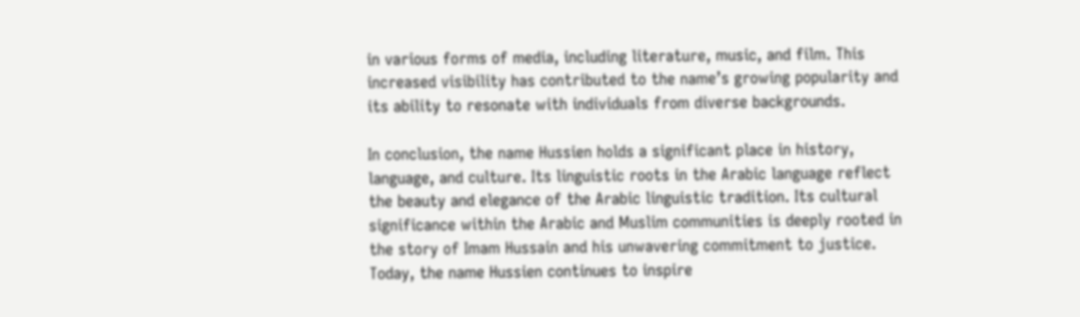in various forms of media, including literature, music, and film. This increased visibility has contributed to the name’s growing popularity and its ability to resonate with individuals from diverse backgrounds.

In conclusion, the name Hussien holds a significant place in history, language, and culture. Its linguistic roots in the Arabic language reflect the beauty and elegance of the Arabic linguistic tradition. Its cultural significance within the Arabic and Muslim communities is deeply rooted in the story of Imam Hussain and his unwavering commitment to justice. Today, the name Hussien continues to inspire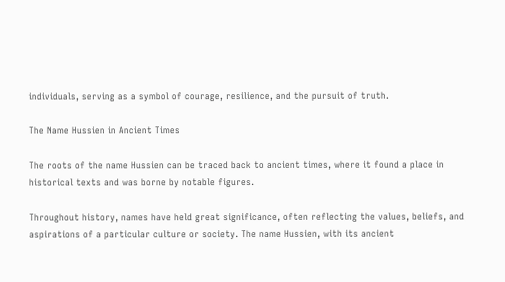individuals, serving as a symbol of courage, resilience, and the pursuit of truth.

The Name Hussien in Ancient Times

The roots of the name Hussien can be traced back to ancient times, where it found a place in historical texts and was borne by notable figures.

Throughout history, names have held great significance, often reflecting the values, beliefs, and aspirations of a particular culture or society. The name Hussien, with its ancient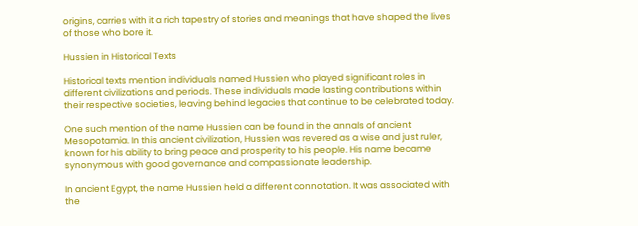origins, carries with it a rich tapestry of stories and meanings that have shaped the lives of those who bore it.

Hussien in Historical Texts

Historical texts mention individuals named Hussien who played significant roles in different civilizations and periods. These individuals made lasting contributions within their respective societies, leaving behind legacies that continue to be celebrated today.

One such mention of the name Hussien can be found in the annals of ancient Mesopotamia. In this ancient civilization, Hussien was revered as a wise and just ruler, known for his ability to bring peace and prosperity to his people. His name became synonymous with good governance and compassionate leadership.

In ancient Egypt, the name Hussien held a different connotation. It was associated with the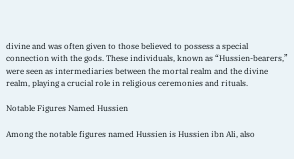divine and was often given to those believed to possess a special connection with the gods. These individuals, known as “Hussien-bearers,” were seen as intermediaries between the mortal realm and the divine realm, playing a crucial role in religious ceremonies and rituals.

Notable Figures Named Hussien

Among the notable figures named Hussien is Hussien ibn Ali, also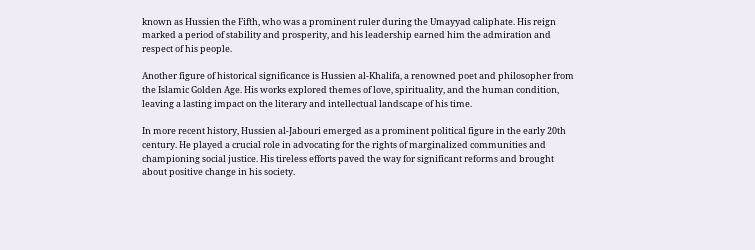known as Hussien the Fifth, who was a prominent ruler during the Umayyad caliphate. His reign marked a period of stability and prosperity, and his leadership earned him the admiration and respect of his people.

Another figure of historical significance is Hussien al-Khalifa, a renowned poet and philosopher from the Islamic Golden Age. His works explored themes of love, spirituality, and the human condition, leaving a lasting impact on the literary and intellectual landscape of his time.

In more recent history, Hussien al-Jabouri emerged as a prominent political figure in the early 20th century. He played a crucial role in advocating for the rights of marginalized communities and championing social justice. His tireless efforts paved the way for significant reforms and brought about positive change in his society.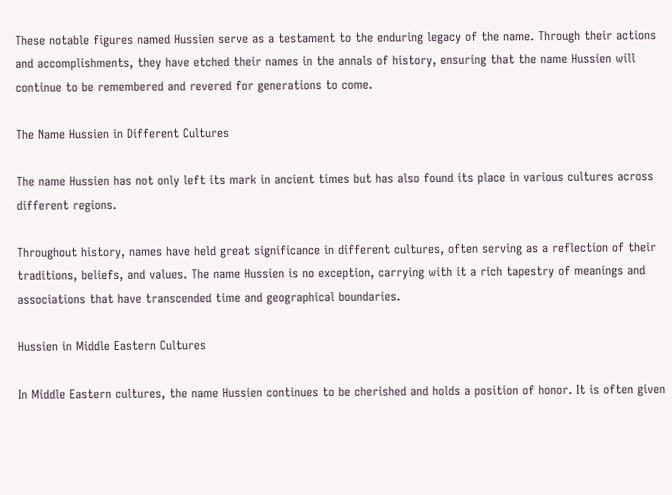These notable figures named Hussien serve as a testament to the enduring legacy of the name. Through their actions and accomplishments, they have etched their names in the annals of history, ensuring that the name Hussien will continue to be remembered and revered for generations to come.

The Name Hussien in Different Cultures

The name Hussien has not only left its mark in ancient times but has also found its place in various cultures across different regions.

Throughout history, names have held great significance in different cultures, often serving as a reflection of their traditions, beliefs, and values. The name Hussien is no exception, carrying with it a rich tapestry of meanings and associations that have transcended time and geographical boundaries.

Hussien in Middle Eastern Cultures

In Middle Eastern cultures, the name Hussien continues to be cherished and holds a position of honor. It is often given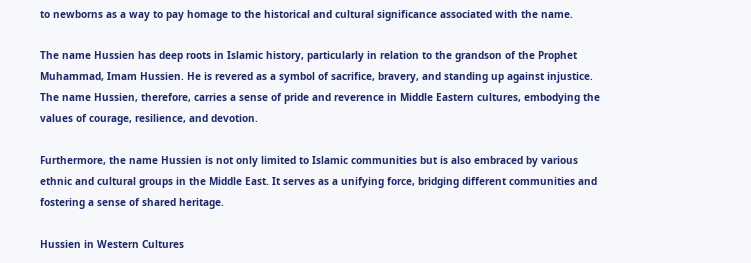to newborns as a way to pay homage to the historical and cultural significance associated with the name.

The name Hussien has deep roots in Islamic history, particularly in relation to the grandson of the Prophet Muhammad, Imam Hussien. He is revered as a symbol of sacrifice, bravery, and standing up against injustice. The name Hussien, therefore, carries a sense of pride and reverence in Middle Eastern cultures, embodying the values of courage, resilience, and devotion.

Furthermore, the name Hussien is not only limited to Islamic communities but is also embraced by various ethnic and cultural groups in the Middle East. It serves as a unifying force, bridging different communities and fostering a sense of shared heritage.

Hussien in Western Cultures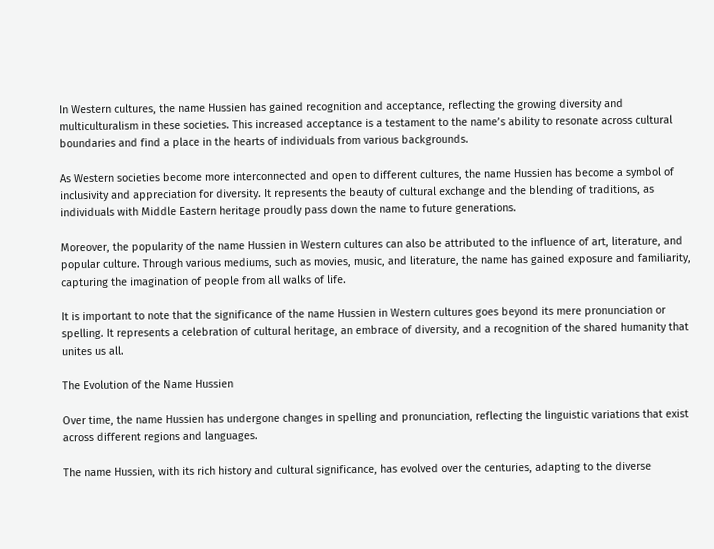In Western cultures, the name Hussien has gained recognition and acceptance, reflecting the growing diversity and multiculturalism in these societies. This increased acceptance is a testament to the name’s ability to resonate across cultural boundaries and find a place in the hearts of individuals from various backgrounds.

As Western societies become more interconnected and open to different cultures, the name Hussien has become a symbol of inclusivity and appreciation for diversity. It represents the beauty of cultural exchange and the blending of traditions, as individuals with Middle Eastern heritage proudly pass down the name to future generations.

Moreover, the popularity of the name Hussien in Western cultures can also be attributed to the influence of art, literature, and popular culture. Through various mediums, such as movies, music, and literature, the name has gained exposure and familiarity, capturing the imagination of people from all walks of life.

It is important to note that the significance of the name Hussien in Western cultures goes beyond its mere pronunciation or spelling. It represents a celebration of cultural heritage, an embrace of diversity, and a recognition of the shared humanity that unites us all.

The Evolution of the Name Hussien

Over time, the name Hussien has undergone changes in spelling and pronunciation, reflecting the linguistic variations that exist across different regions and languages.

The name Hussien, with its rich history and cultural significance, has evolved over the centuries, adapting to the diverse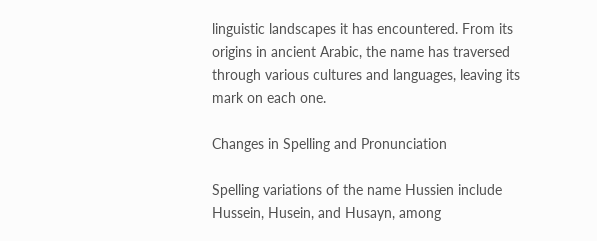linguistic landscapes it has encountered. From its origins in ancient Arabic, the name has traversed through various cultures and languages, leaving its mark on each one.

Changes in Spelling and Pronunciation

Spelling variations of the name Hussien include Hussein, Husein, and Husayn, among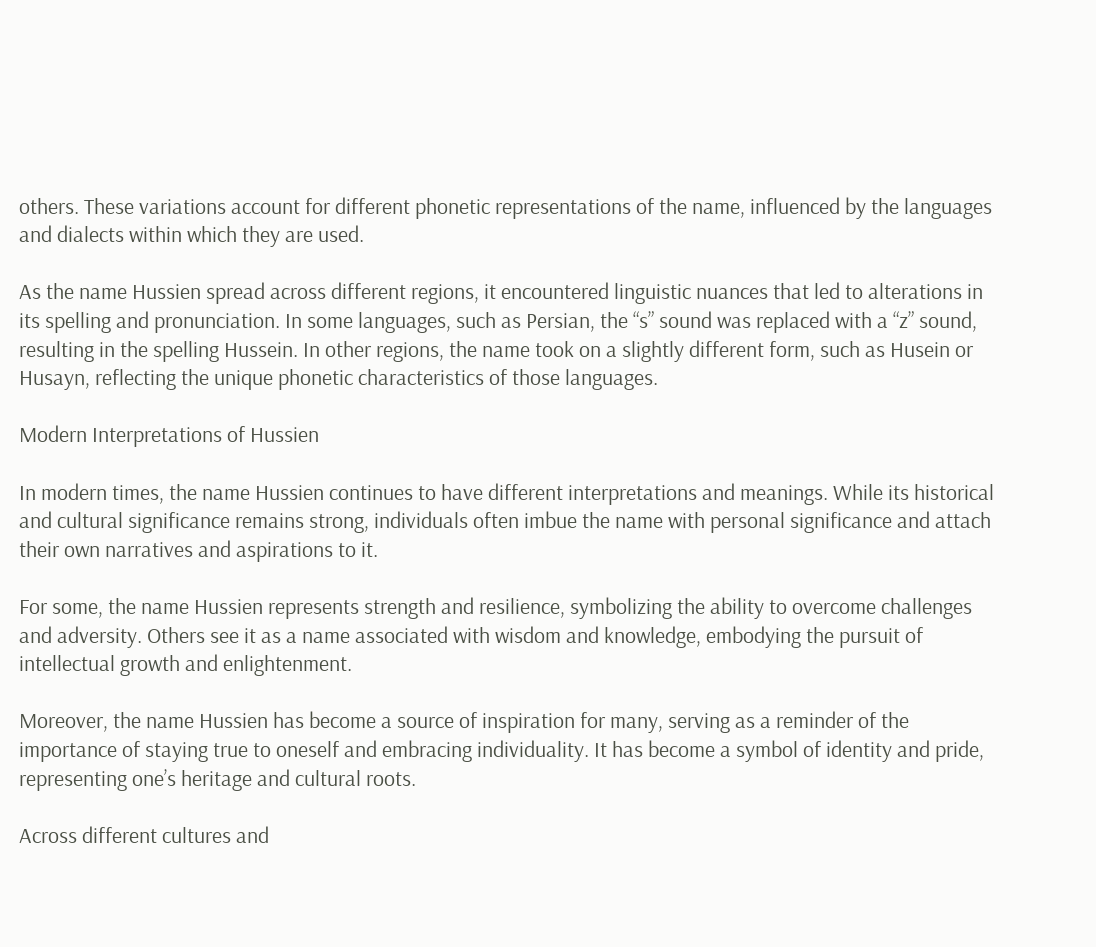others. These variations account for different phonetic representations of the name, influenced by the languages and dialects within which they are used.

As the name Hussien spread across different regions, it encountered linguistic nuances that led to alterations in its spelling and pronunciation. In some languages, such as Persian, the “s” sound was replaced with a “z” sound, resulting in the spelling Hussein. In other regions, the name took on a slightly different form, such as Husein or Husayn, reflecting the unique phonetic characteristics of those languages.

Modern Interpretations of Hussien

In modern times, the name Hussien continues to have different interpretations and meanings. While its historical and cultural significance remains strong, individuals often imbue the name with personal significance and attach their own narratives and aspirations to it.

For some, the name Hussien represents strength and resilience, symbolizing the ability to overcome challenges and adversity. Others see it as a name associated with wisdom and knowledge, embodying the pursuit of intellectual growth and enlightenment.

Moreover, the name Hussien has become a source of inspiration for many, serving as a reminder of the importance of staying true to oneself and embracing individuality. It has become a symbol of identity and pride, representing one’s heritage and cultural roots.

Across different cultures and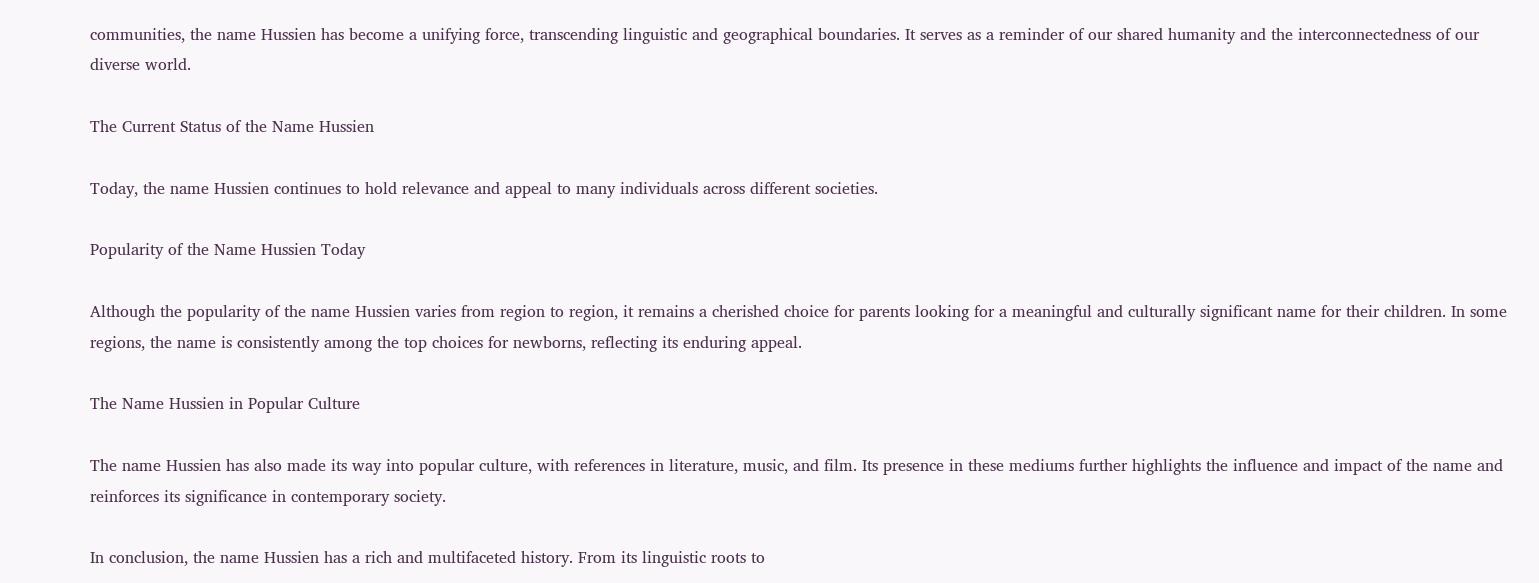communities, the name Hussien has become a unifying force, transcending linguistic and geographical boundaries. It serves as a reminder of our shared humanity and the interconnectedness of our diverse world.

The Current Status of the Name Hussien

Today, the name Hussien continues to hold relevance and appeal to many individuals across different societies.

Popularity of the Name Hussien Today

Although the popularity of the name Hussien varies from region to region, it remains a cherished choice for parents looking for a meaningful and culturally significant name for their children. In some regions, the name is consistently among the top choices for newborns, reflecting its enduring appeal.

The Name Hussien in Popular Culture

The name Hussien has also made its way into popular culture, with references in literature, music, and film. Its presence in these mediums further highlights the influence and impact of the name and reinforces its significance in contemporary society.

In conclusion, the name Hussien has a rich and multifaceted history. From its linguistic roots to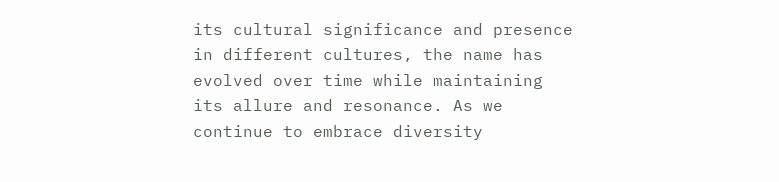its cultural significance and presence in different cultures, the name has evolved over time while maintaining its allure and resonance. As we continue to embrace diversity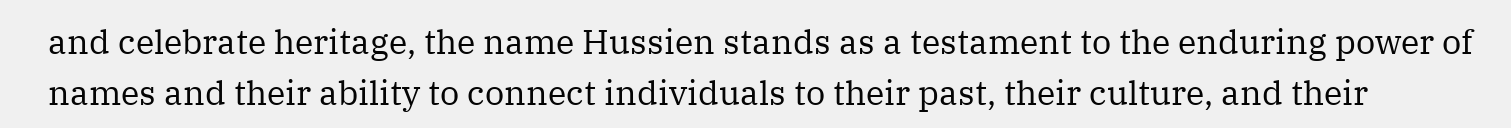and celebrate heritage, the name Hussien stands as a testament to the enduring power of names and their ability to connect individuals to their past, their culture, and their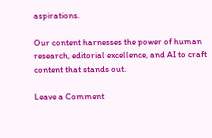aspirations.

Our content harnesses the power of human research, editorial excellence, and AI to craft content that stands out.

Leave a Comment